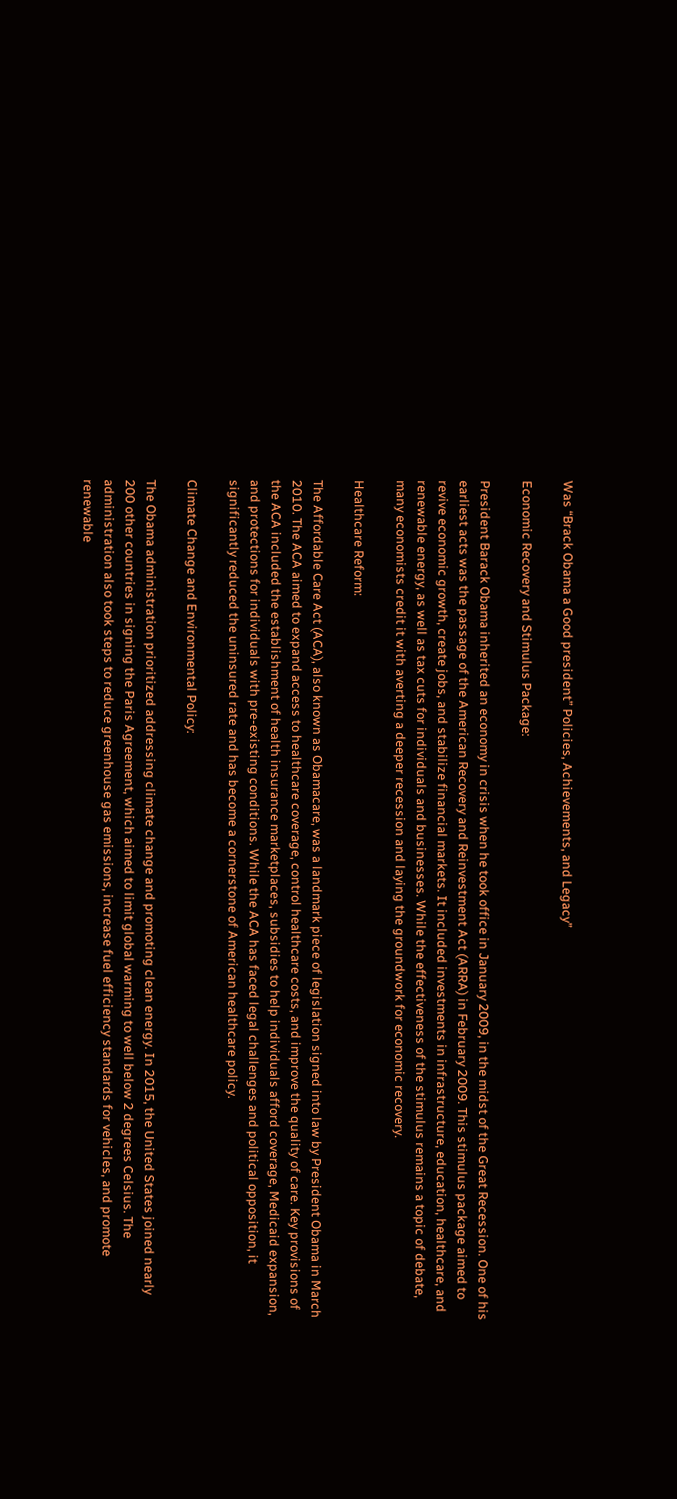Was “Brack Obama a Good president” Policies, Achievements, and Legacy”

Economic Recovery and Stimulus Package:

President Barack Obama inherited an economy in crisis when he took office in January 2009, in the midst of the Great Recession. One of his earliest acts was the passage of the American Recovery and Reinvestment Act (ARRA) in February 2009. This stimulus package aimed to revive economic growth, create jobs, and stabilize financial markets. It included investments in infrastructure, education, healthcare, and renewable energy, as well as tax cuts for individuals and businesses. While the effectiveness of the stimulus remains a topic of debate, many economists credit it with averting a deeper recession and laying the groundwork for economic recovery.

Healthcare Reform:

The Affordable Care Act (ACA), also known as Obamacare, was a landmark piece of legislation signed into law by President Obama in March 2010. The ACA aimed to expand access to healthcare coverage, control healthcare costs, and improve the quality of care. Key provisions of the ACA included the establishment of health insurance marketplaces, subsidies to help individuals afford coverage, Medicaid expansion, and protections for individuals with pre-existing conditions. While the ACA has faced legal challenges and political opposition, it significantly reduced the uninsured rate and has become a cornerstone of American healthcare policy.

Climate Change and Environmental Policy:

The Obama administration prioritized addressing climate change and promoting clean energy. In 2015, the United States joined nearly 200 other countries in signing the Paris Agreement, which aimed to limit global warming to well below 2 degrees Celsius. The administration also took steps to reduce greenhouse gas emissions, increase fuel efficiency standards for vehicles, and promote renewable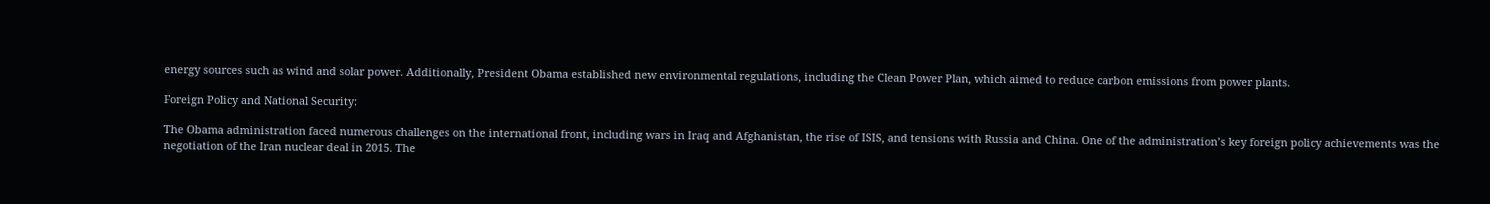energy sources such as wind and solar power. Additionally, President Obama established new environmental regulations, including the Clean Power Plan, which aimed to reduce carbon emissions from power plants.

Foreign Policy and National Security:

The Obama administration faced numerous challenges on the international front, including wars in Iraq and Afghanistan, the rise of ISIS, and tensions with Russia and China. One of the administration’s key foreign policy achievements was the negotiation of the Iran nuclear deal in 2015. The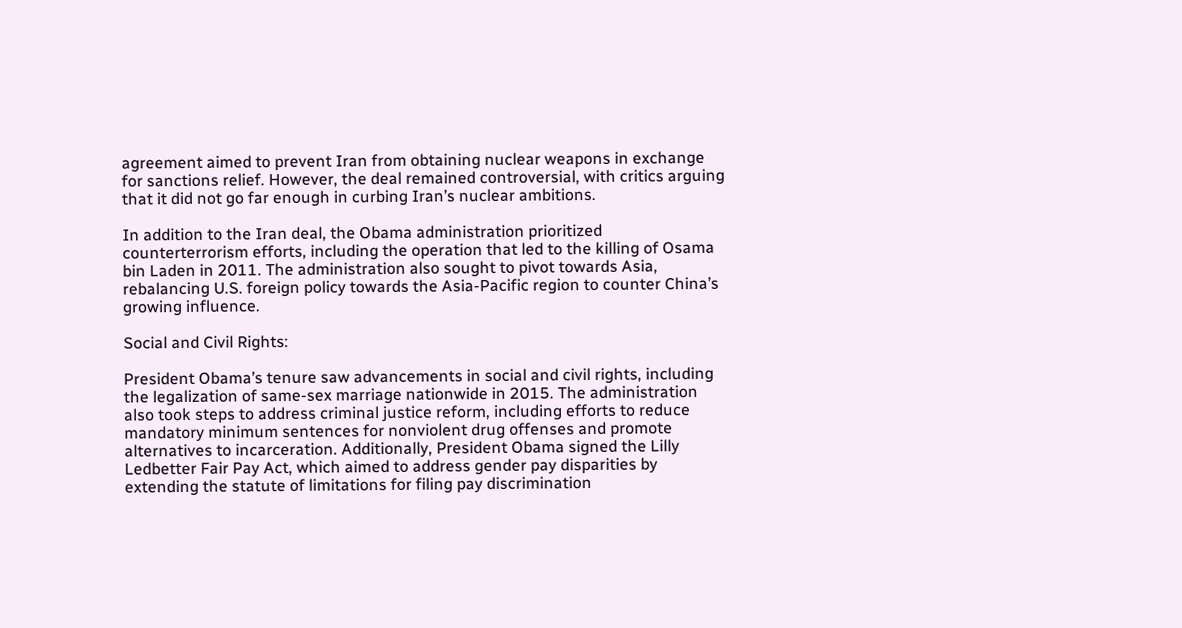agreement aimed to prevent Iran from obtaining nuclear weapons in exchange for sanctions relief. However, the deal remained controversial, with critics arguing that it did not go far enough in curbing Iran’s nuclear ambitions.

In addition to the Iran deal, the Obama administration prioritized counterterrorism efforts, including the operation that led to the killing of Osama bin Laden in 2011. The administration also sought to pivot towards Asia, rebalancing U.S. foreign policy towards the Asia-Pacific region to counter China’s growing influence.

Social and Civil Rights:

President Obama’s tenure saw advancements in social and civil rights, including the legalization of same-sex marriage nationwide in 2015. The administration also took steps to address criminal justice reform, including efforts to reduce mandatory minimum sentences for nonviolent drug offenses and promote alternatives to incarceration. Additionally, President Obama signed the Lilly Ledbetter Fair Pay Act, which aimed to address gender pay disparities by extending the statute of limitations for filing pay discrimination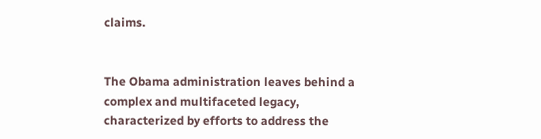claims.


The Obama administration leaves behind a complex and multifaceted legacy, characterized by efforts to address the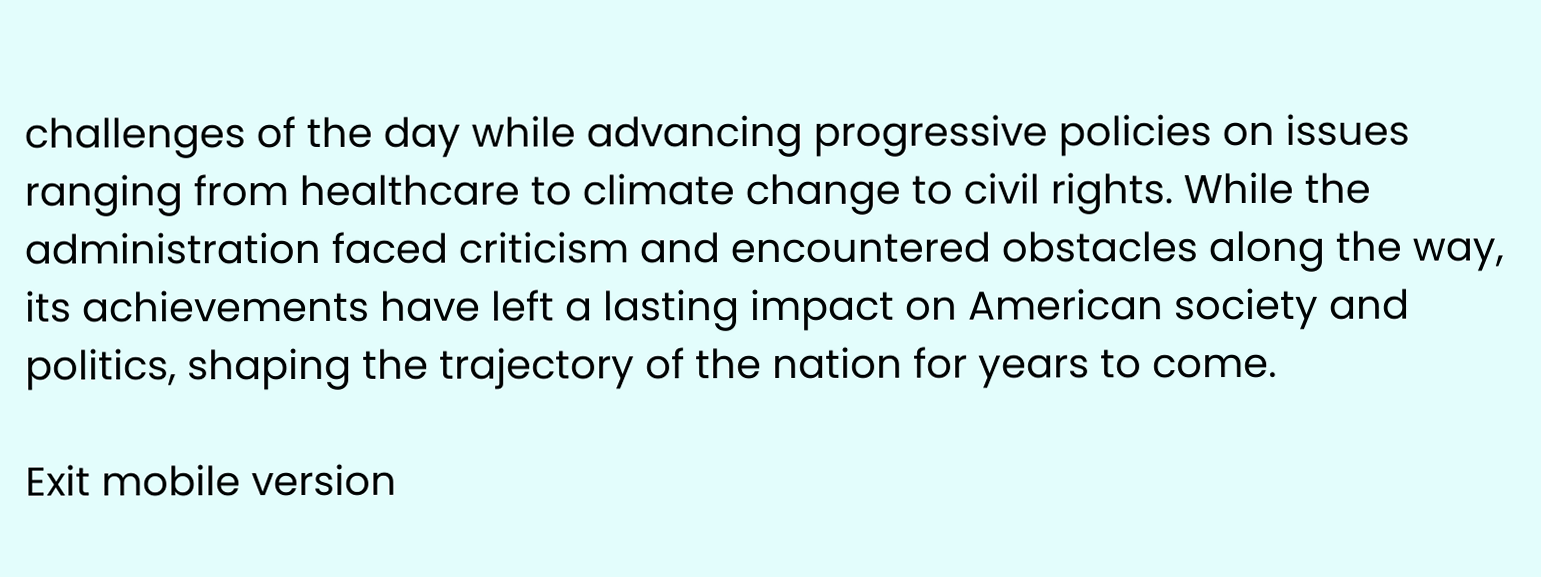challenges of the day while advancing progressive policies on issues ranging from healthcare to climate change to civil rights. While the administration faced criticism and encountered obstacles along the way, its achievements have left a lasting impact on American society and politics, shaping the trajectory of the nation for years to come.

Exit mobile version